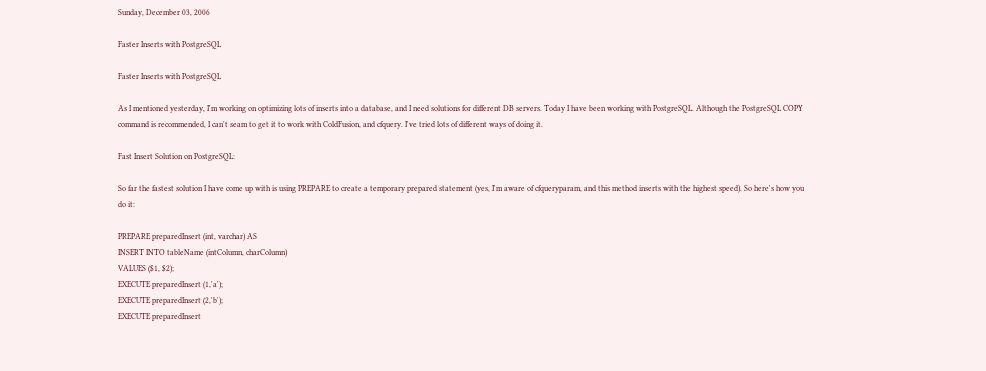Sunday, December 03, 2006

Faster Inserts with PostgreSQL

Faster Inserts with PostgreSQL

As I mentioned yesterday, I'm working on optimizing lots of inserts into a database, and I need solutions for different DB servers. Today I have been working with PostgreSQL. Although the PostgreSQL COPY command is recommended, I can't seam to get it to work with ColdFusion, and cfquery. I've tried lots of different ways of doing it.

Fast Insert Solution on PostgreSQL:

So far the fastest solution I have come up with is using PREPARE to create a temporary prepared statement (yes, I'm aware of cfqueryparam, and this method inserts with the highest speed). So here's how you do it:

PREPARE preparedInsert (int, varchar) AS
INSERT INTO tableName (intColumn, charColumn)
VALUES ($1, $2);
EXECUTE preparedInsert (1,'a');
EXECUTE preparedInsert (2,'b');
EXECUTE preparedInsert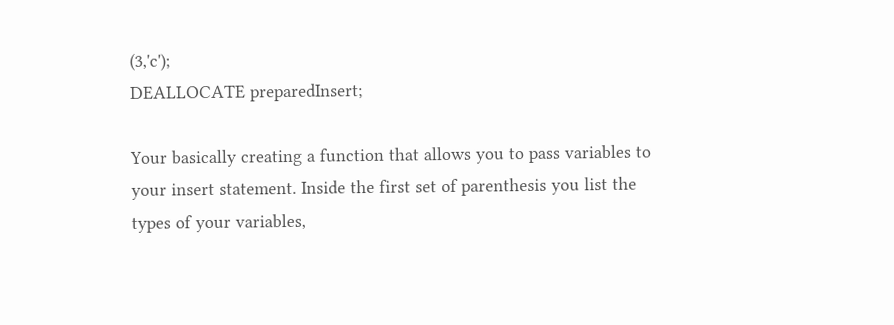(3,'c');
DEALLOCATE preparedInsert;

Your basically creating a function that allows you to pass variables to your insert statement. Inside the first set of parenthesis you list the types of your variables,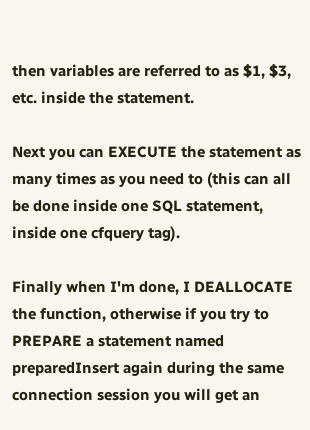then variables are referred to as $1, $3, etc. inside the statement.

Next you can EXECUTE the statement as many times as you need to (this can all be done inside one SQL statement, inside one cfquery tag).

Finally when I'm done, I DEALLOCATE the function, otherwise if you try to PREPARE a statement named preparedInsert again during the same connection session you will get an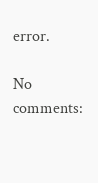error.

No comments: